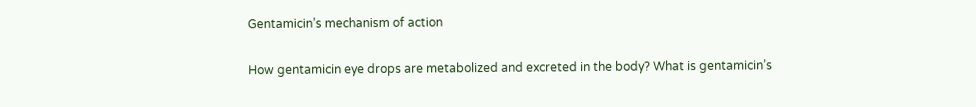Gentamicin’s mechanism of action

How gentamicin eye drops are metabolized and excreted in the body? What is gentamicin’s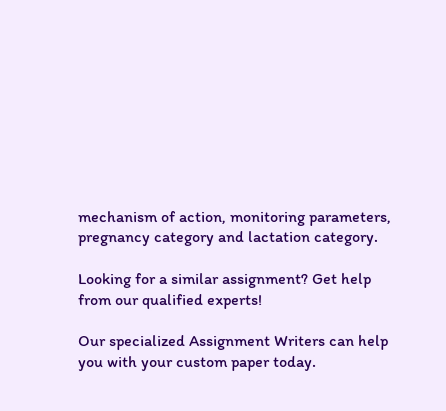mechanism of action, monitoring parameters, pregnancy category and lactation category.

Looking for a similar assignment? Get help from our qualified experts!

Our specialized Assignment Writers can help you with your custom paper today.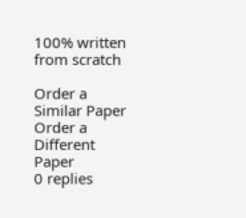100% written from scratch

Order a Similar Paper Order a Different Paper
0 replies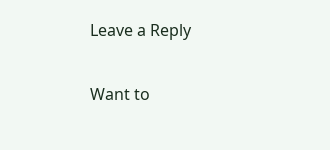Leave a Reply

Want to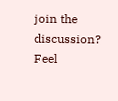join the discussion?
Feel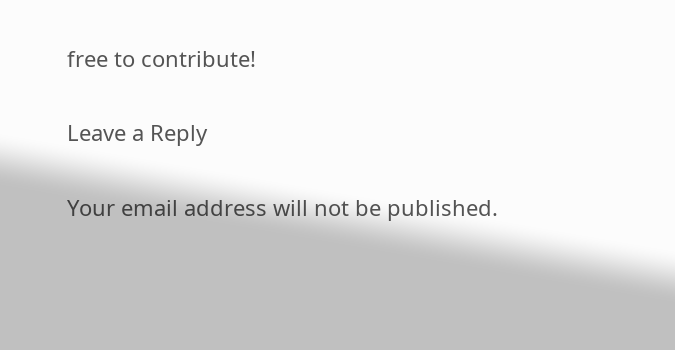free to contribute!

Leave a Reply

Your email address will not be published.